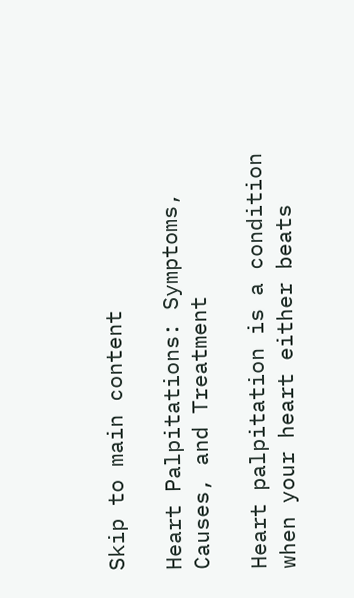Skip to main content

Heart Palpitations: Symptoms, Causes, and Treatment

Heart palpitation is a condition when your heart either beats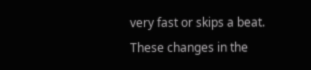very fast or skips a beat. These changes in the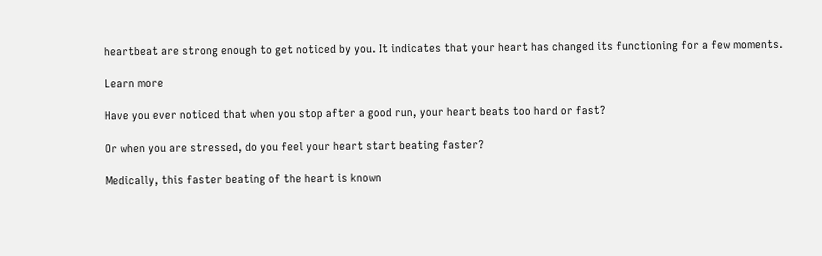heartbeat are strong enough to get noticed by you. It indicates that your heart has changed its functioning for a few moments.

Learn more

Have you ever noticed that when you stop after a good run, your heart beats too hard or fast?

Or when you are stressed, do you feel your heart start beating faster?

Medically, this faster beating of the heart is known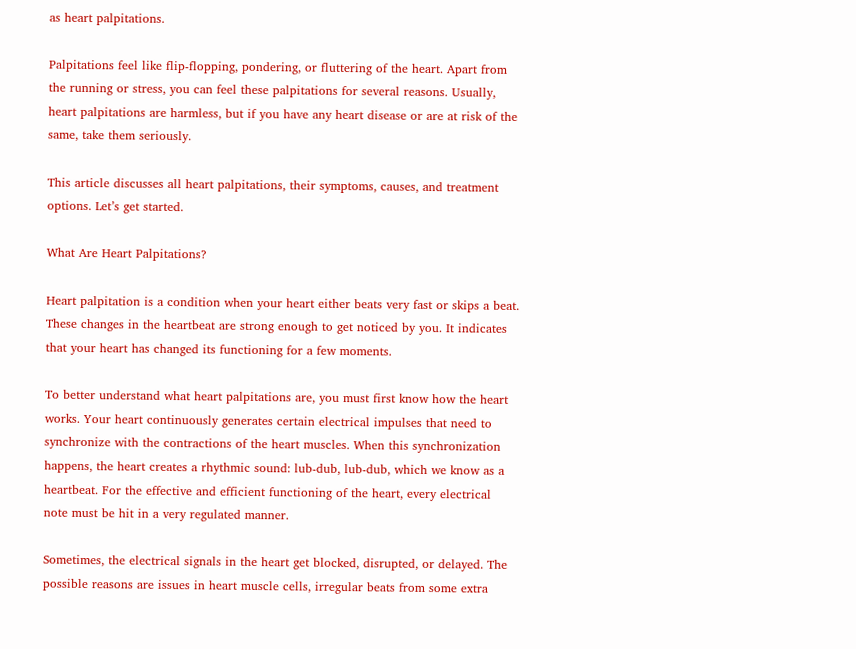as heart palpitations.

Palpitations feel like flip-flopping, pondering, or fluttering of the heart. Apart from the running or stress, you can feel these palpitations for several reasons. Usually, heart palpitations are harmless, but if you have any heart disease or are at risk of the same, take them seriously.

This article discusses all heart palpitations, their symptoms, causes, and treatment options. Let’s get started.

What Are Heart Palpitations?

Heart palpitation is a condition when your heart either beats very fast or skips a beat. These changes in the heartbeat are strong enough to get noticed by you. It indicates that your heart has changed its functioning for a few moments.

To better understand what heart palpitations are, you must first know how the heart works. Your heart continuously generates certain electrical impulses that need to synchronize with the contractions of the heart muscles. When this synchronization happens, the heart creates a rhythmic sound: lub-dub, lub-dub, which we know as a heartbeat. For the effective and efficient functioning of the heart, every electrical note must be hit in a very regulated manner.

Sometimes, the electrical signals in the heart get blocked, disrupted, or delayed. The possible reasons are issues in heart muscle cells, irregular beats from some extra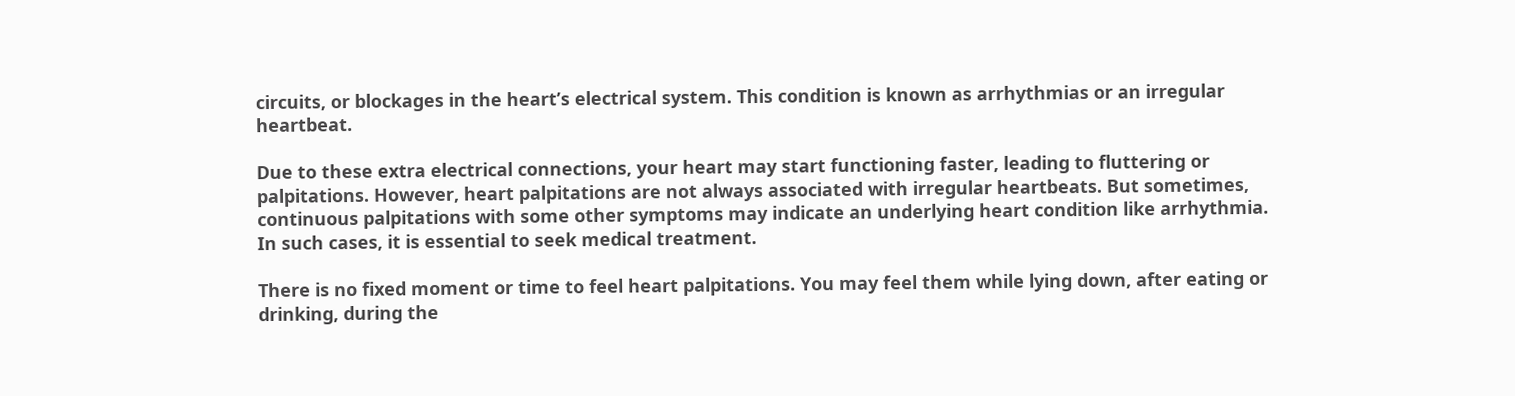circuits, or blockages in the heart’s electrical system. This condition is known as arrhythmias or an irregular heartbeat.

Due to these extra electrical connections, your heart may start functioning faster, leading to fluttering or palpitations. However, heart palpitations are not always associated with irregular heartbeats. But sometimes, continuous palpitations with some other symptoms may indicate an underlying heart condition like arrhythmia. In such cases, it is essential to seek medical treatment.

There is no fixed moment or time to feel heart palpitations. You may feel them while lying down, after eating or drinking, during the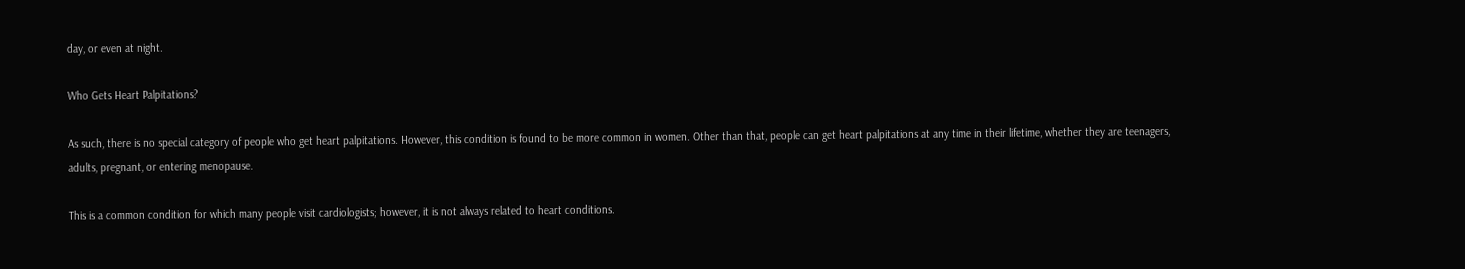day, or even at night.

Who Gets Heart Palpitations?

As such, there is no special category of people who get heart palpitations. However, this condition is found to be more common in women. Other than that, people can get heart palpitations at any time in their lifetime, whether they are teenagers, adults, pregnant, or entering menopause.

This is a common condition for which many people visit cardiologists; however, it is not always related to heart conditions.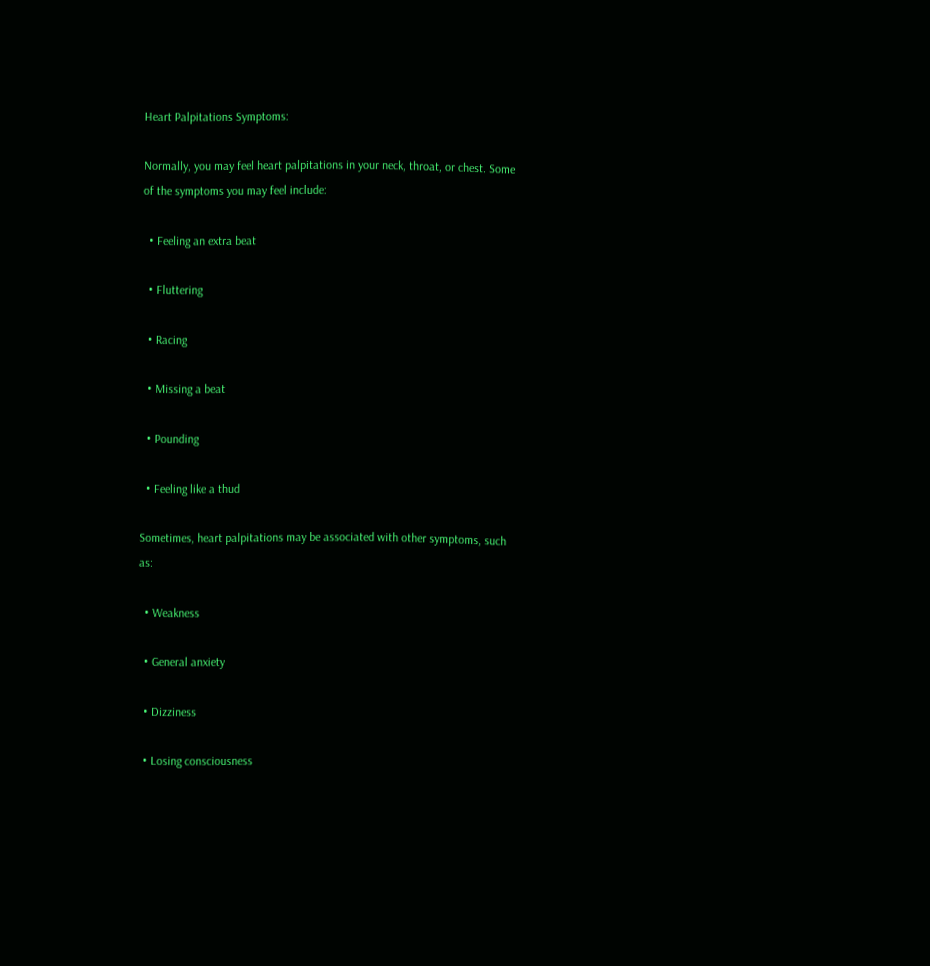Heart Palpitations Symptoms:

Normally, you may feel heart palpitations in your neck, throat, or chest. Some of the symptoms you may feel include:

  • Feeling an extra beat

  • Fluttering

  • Racing

  • Missing a beat

  • Pounding

  • Feeling like a thud

Sometimes, heart palpitations may be associated with other symptoms, such as:

  • Weakness

  • General anxiety

  • Dizziness

  • Losing consciousness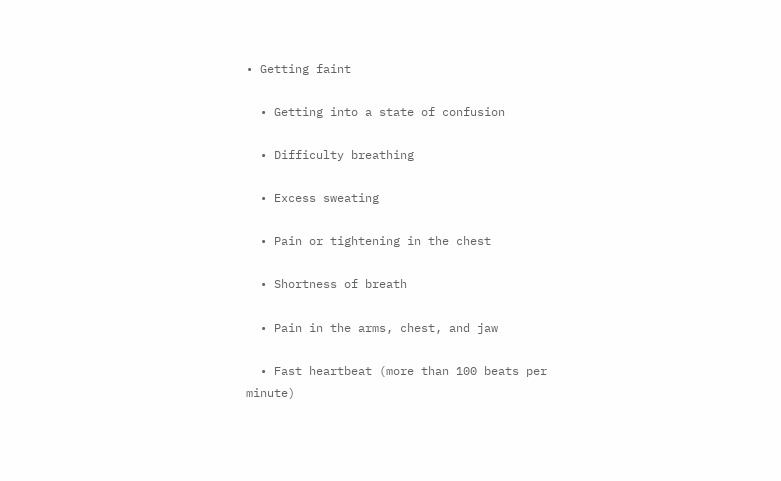• Getting faint

  • Getting into a state of confusion

  • Difficulty breathing

  • Excess sweating

  • Pain or tightening in the chest

  • Shortness of breath

  • Pain in the arms, chest, and jaw

  • Fast heartbeat (more than 100 beats per minute)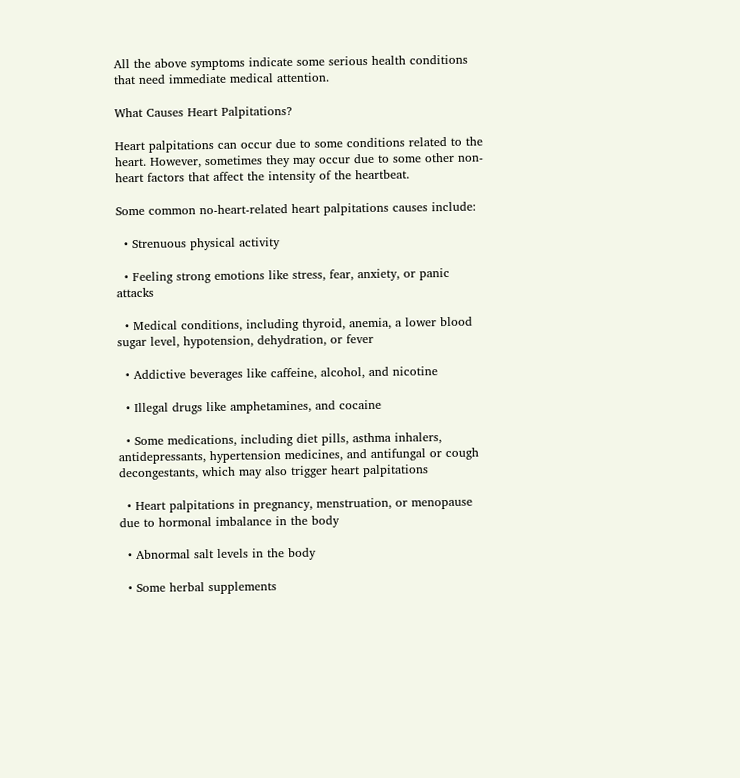All the above symptoms indicate some serious health conditions that need immediate medical attention.

What Causes Heart Palpitations?

Heart palpitations can occur due to some conditions related to the heart. However, sometimes they may occur due to some other non-heart factors that affect the intensity of the heartbeat.

Some common no-heart-related heart palpitations causes include:

  • Strenuous physical activity

  • Feeling strong emotions like stress, fear, anxiety, or panic attacks

  • Medical conditions, including thyroid, anemia, a lower blood sugar level, hypotension, dehydration, or fever

  • Addictive beverages like caffeine, alcohol, and nicotine

  • Illegal drugs like amphetamines, and cocaine

  • Some medications, including diet pills, asthma inhalers, antidepressants, hypertension medicines, and antifungal or cough decongestants, which may also trigger heart palpitations

  • Heart palpitations in pregnancy, menstruation, or menopause due to hormonal imbalance in the body

  • Abnormal salt levels in the body

  • Some herbal supplements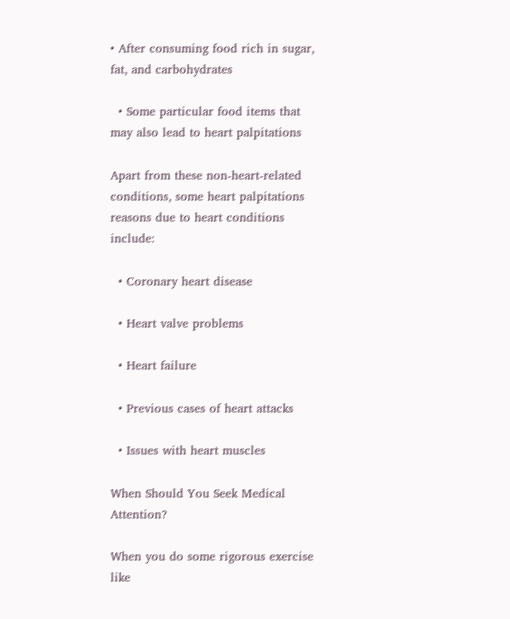• After consuming food rich in sugar, fat, and carbohydrates

  • Some particular food items that may also lead to heart palpitations

Apart from these non-heart-related conditions, some heart palpitations reasons due to heart conditions include:

  • Coronary heart disease

  • Heart valve problems

  • Heart failure

  • Previous cases of heart attacks

  • Issues with heart muscles

When Should You Seek Medical Attention?

When you do some rigorous exercise like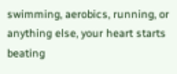swimming, aerobics, running, or anything else, your heart starts beating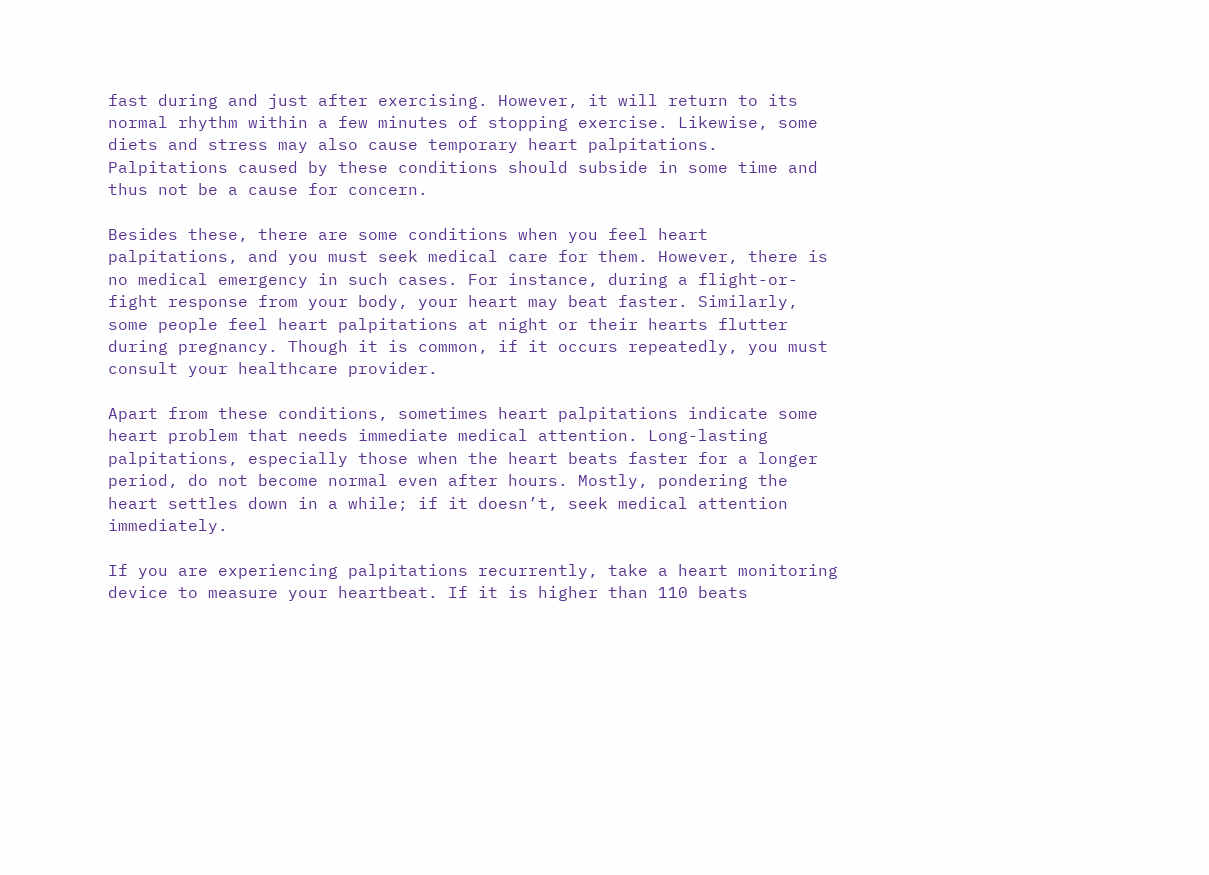fast during and just after exercising. However, it will return to its normal rhythm within a few minutes of stopping exercise. Likewise, some diets and stress may also cause temporary heart palpitations. Palpitations caused by these conditions should subside in some time and thus not be a cause for concern.

Besides these, there are some conditions when you feel heart palpitations, and you must seek medical care for them. However, there is no medical emergency in such cases. For instance, during a flight-or-fight response from your body, your heart may beat faster. Similarly, some people feel heart palpitations at night or their hearts flutter during pregnancy. Though it is common, if it occurs repeatedly, you must consult your healthcare provider.

Apart from these conditions, sometimes heart palpitations indicate some heart problem that needs immediate medical attention. Long-lasting palpitations, especially those when the heart beats faster for a longer period, do not become normal even after hours. Mostly, pondering the heart settles down in a while; if it doesn’t, seek medical attention immediately.

If you are experiencing palpitations recurrently, take a heart monitoring device to measure your heartbeat. If it is higher than 110 beats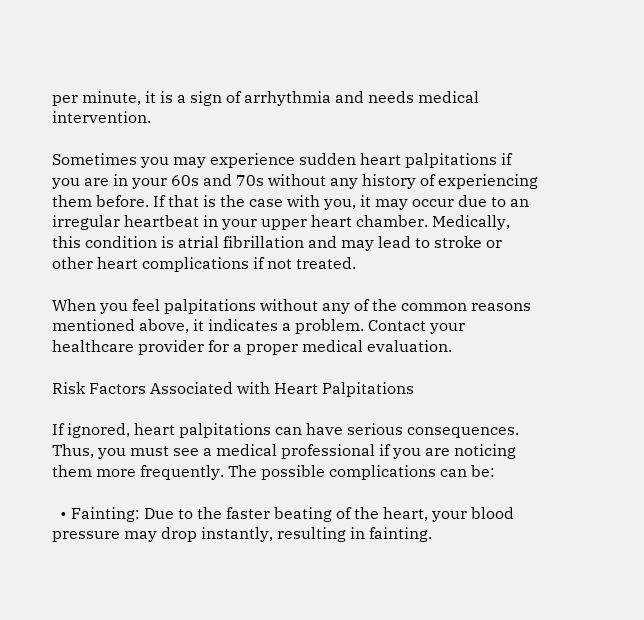per minute, it is a sign of arrhythmia and needs medical intervention.

Sometimes you may experience sudden heart palpitations if you are in your 60s and 70s without any history of experiencing them before. If that is the case with you, it may occur due to an irregular heartbeat in your upper heart chamber. Medically, this condition is atrial fibrillation and may lead to stroke or other heart complications if not treated.

When you feel palpitations without any of the common reasons mentioned above, it indicates a problem. Contact your healthcare provider for a proper medical evaluation.

Risk Factors Associated with Heart Palpitations

If ignored, heart palpitations can have serious consequences. Thus, you must see a medical professional if you are noticing them more frequently. The possible complications can be:

  • Fainting: Due to the faster beating of the heart, your blood pressure may drop instantly, resulting in fainting.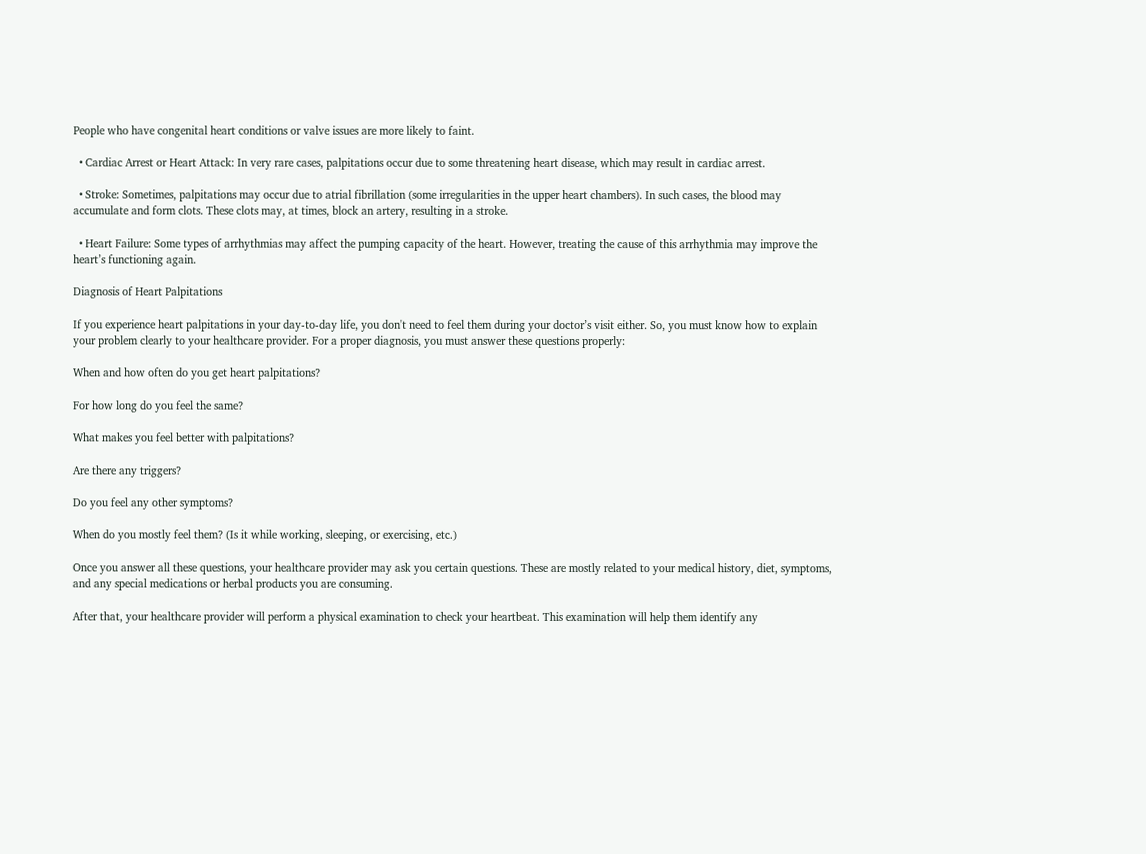People who have congenital heart conditions or valve issues are more likely to faint.

  • Cardiac Arrest or Heart Attack: In very rare cases, palpitations occur due to some threatening heart disease, which may result in cardiac arrest.

  • Stroke: Sometimes, palpitations may occur due to atrial fibrillation (some irregularities in the upper heart chambers). In such cases, the blood may accumulate and form clots. These clots may, at times, block an artery, resulting in a stroke.

  • Heart Failure: Some types of arrhythmias may affect the pumping capacity of the heart. However, treating the cause of this arrhythmia may improve the heart’s functioning again.

Diagnosis of Heart Palpitations

If you experience heart palpitations in your day-to-day life, you don't need to feel them during your doctor’s visit either. So, you must know how to explain your problem clearly to your healthcare provider. For a proper diagnosis, you must answer these questions properly:

When and how often do you get heart palpitations?

For how long do you feel the same?

What makes you feel better with palpitations?

Are there any triggers?

Do you feel any other symptoms?

When do you mostly feel them? (Is it while working, sleeping, or exercising, etc.)

Once you answer all these questions, your healthcare provider may ask you certain questions. These are mostly related to your medical history, diet, symptoms, and any special medications or herbal products you are consuming.

After that, your healthcare provider will perform a physical examination to check your heartbeat. This examination will help them identify any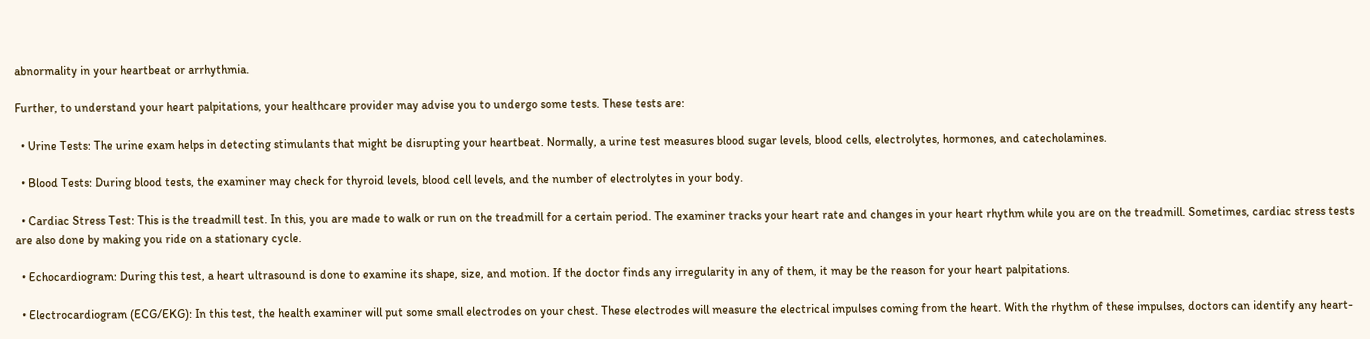abnormality in your heartbeat or arrhythmia.

Further, to understand your heart palpitations, your healthcare provider may advise you to undergo some tests. These tests are:

  • Urine Tests: The urine exam helps in detecting stimulants that might be disrupting your heartbeat. Normally, a urine test measures blood sugar levels, blood cells, electrolytes, hormones, and catecholamines.

  • Blood Tests: During blood tests, the examiner may check for thyroid levels, blood cell levels, and the number of electrolytes in your body.

  • Cardiac Stress Test: This is the treadmill test. In this, you are made to walk or run on the treadmill for a certain period. The examiner tracks your heart rate and changes in your heart rhythm while you are on the treadmill. Sometimes, cardiac stress tests are also done by making you ride on a stationary cycle.

  • Echocardiogram: During this test, a heart ultrasound is done to examine its shape, size, and motion. If the doctor finds any irregularity in any of them, it may be the reason for your heart palpitations.

  • Electrocardiogram (ECG/EKG): In this test, the health examiner will put some small electrodes on your chest. These electrodes will measure the electrical impulses coming from the heart. With the rhythm of these impulses, doctors can identify any heart-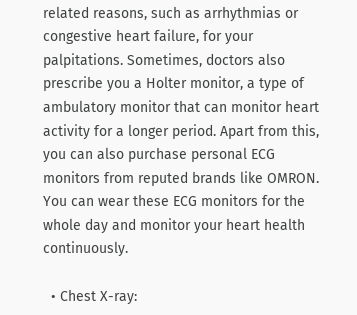related reasons, such as arrhythmias or congestive heart failure, for your palpitations. Sometimes, doctors also prescribe you a Holter monitor, a type of ambulatory monitor that can monitor heart activity for a longer period. Apart from this, you can also purchase personal ECG monitors from reputed brands like OMRON. You can wear these ECG monitors for the whole day and monitor your heart health continuously.

  • Chest X-ray: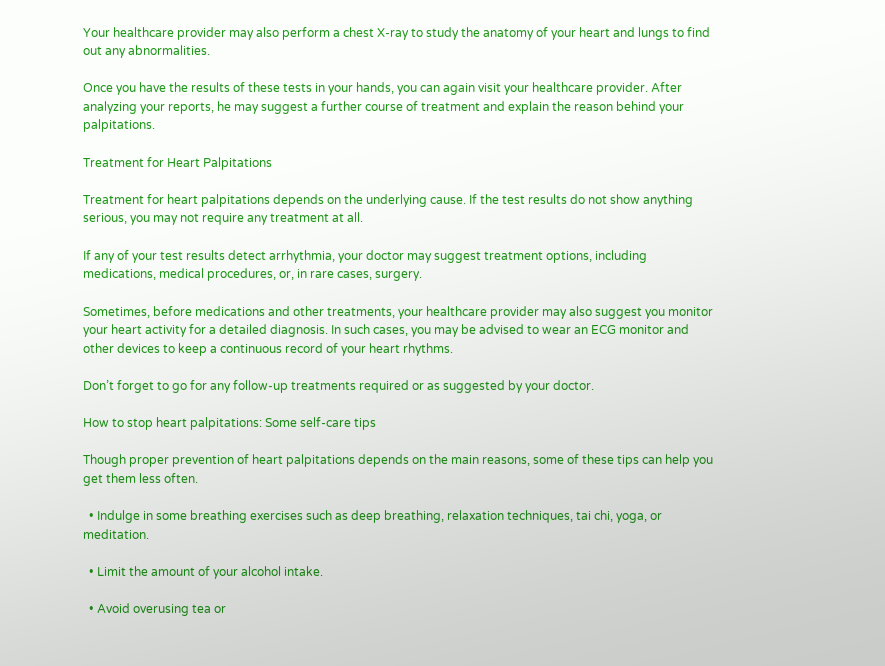Your healthcare provider may also perform a chest X-ray to study the anatomy of your heart and lungs to find out any abnormalities.

Once you have the results of these tests in your hands, you can again visit your healthcare provider. After analyzing your reports, he may suggest a further course of treatment and explain the reason behind your palpitations.

Treatment for Heart Palpitations

Treatment for heart palpitations depends on the underlying cause. If the test results do not show anything serious, you may not require any treatment at all.

If any of your test results detect arrhythmia, your doctor may suggest treatment options, including medications, medical procedures, or, in rare cases, surgery.

Sometimes, before medications and other treatments, your healthcare provider may also suggest you monitor your heart activity for a detailed diagnosis. In such cases, you may be advised to wear an ECG monitor and other devices to keep a continuous record of your heart rhythms.

Don’t forget to go for any follow-up treatments required or as suggested by your doctor.

How to stop heart palpitations: Some self-care tips

Though proper prevention of heart palpitations depends on the main reasons, some of these tips can help you get them less often.

  • Indulge in some breathing exercises such as deep breathing, relaxation techniques, tai chi, yoga, or meditation.

  • Limit the amount of your alcohol intake.

  • Avoid overusing tea or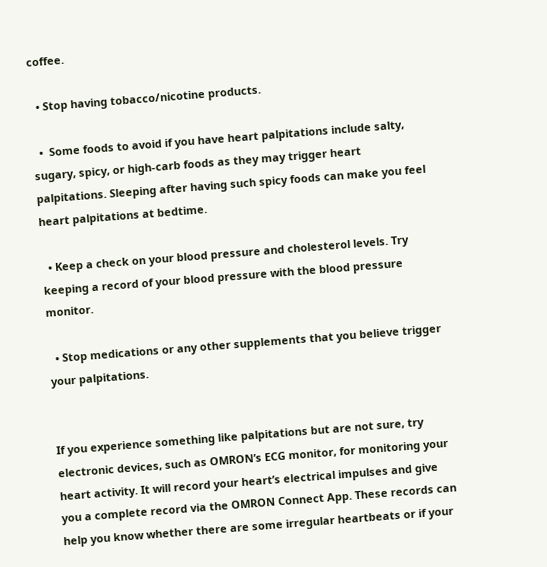coffee.

  • Stop having tobacco/nicotine products.

  •  Some foods to avoid if you have heart palpitations include salty, sugary, spicy, or high-carb foods as they may trigger heart palpitations. Sleeping after having such spicy foods can make you feel heart palpitations at bedtime.

  • Keep a check on your blood pressure and cholesterol levels. Try keeping a record of your blood pressure with the blood pressure monitor.

  • Stop medications or any other supplements that you believe trigger your palpitations.


If you experience something like palpitations but are not sure, try electronic devices, such as OMRON’s ECG monitor, for monitoring your heart activity. It will record your heart’s electrical impulses and give you a complete record via the OMRON Connect App. These records can help you know whether there are some irregular heartbeats or if your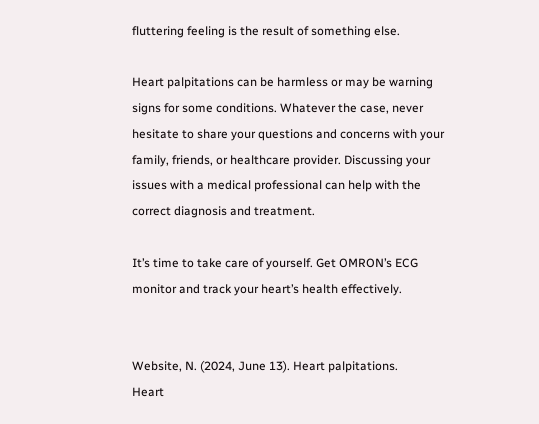fluttering feeling is the result of something else.

Heart palpitations can be harmless or may be warning signs for some conditions. Whatever the case, never hesitate to share your questions and concerns with your family, friends, or healthcare provider. Discussing your issues with a medical professional can help with the correct diagnosis and treatment.

It’s time to take care of yourself. Get OMRON’s ECG monitor and track your heart’s health effectively.


Website, N. (2024, June 13). Heart palpitations.
Heart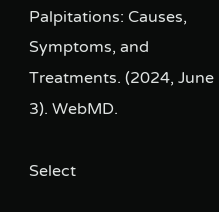Palpitations: Causes, Symptoms, and Treatments. (2024, June 3). WebMD.

Select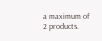a maximum of 2 products.